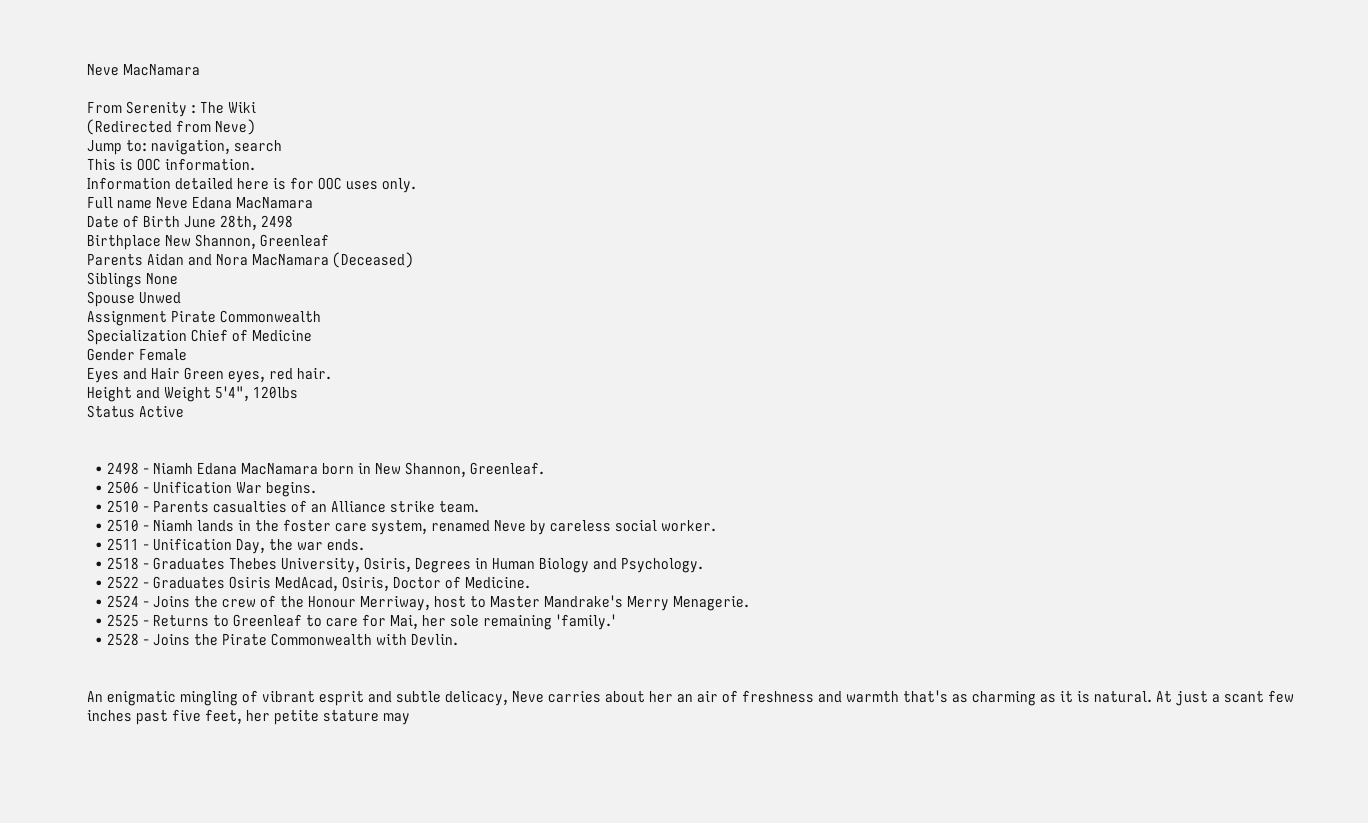Neve MacNamara

From Serenity : The Wiki
(Redirected from Neve)
Jump to: navigation, search
This is OOC information.
Information detailed here is for OOC uses only.
Full name Neve Edana MacNamara
Date of Birth June 28th, 2498
Birthplace New Shannon, Greenleaf
Parents Aidan and Nora MacNamara (Deceased)
Siblings None
Spouse Unwed
Assignment Pirate Commonwealth
Specialization Chief of Medicine
Gender Female
Eyes and Hair Green eyes, red hair.
Height and Weight 5'4", 120lbs
Status Active


  • 2498 - Niamh Edana MacNamara born in New Shannon, Greenleaf.
  • 2506 - Unification War begins.
  • 2510 - Parents casualties of an Alliance strike team.
  • 2510 - Niamh lands in the foster care system, renamed Neve by careless social worker.
  • 2511 - Unification Day, the war ends.
  • 2518 - Graduates Thebes University, Osiris, Degrees in Human Biology and Psychology.
  • 2522 - Graduates Osiris MedAcad, Osiris, Doctor of Medicine.
  • 2524 - Joins the crew of the Honour Merriway, host to Master Mandrake's Merry Menagerie.
  • 2525 - Returns to Greenleaf to care for Mai, her sole remaining 'family.'
  • 2528 - Joins the Pirate Commonwealth with Devlin.


An enigmatic mingling of vibrant esprit and subtle delicacy, Neve carries about her an air of freshness and warmth that's as charming as it is natural. At just a scant few inches past five feet, her petite stature may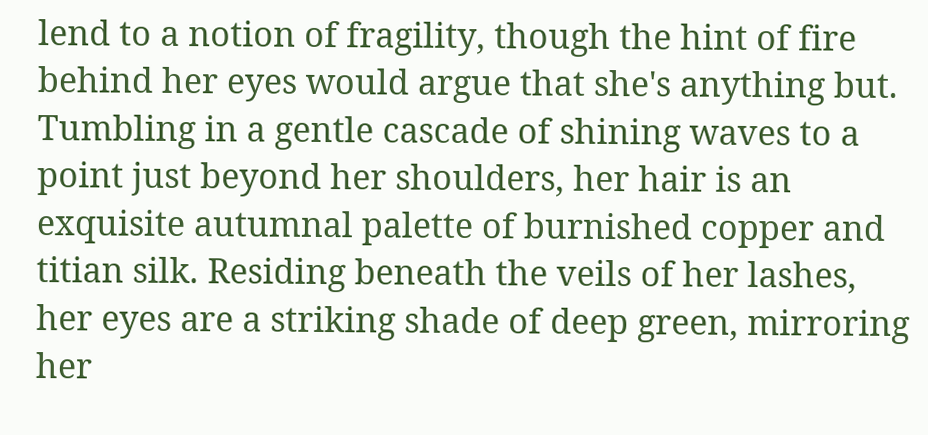lend to a notion of fragility, though the hint of fire behind her eyes would argue that she's anything but. Tumbling in a gentle cascade of shining waves to a point just beyond her shoulders, her hair is an exquisite autumnal palette of burnished copper and titian silk. Residing beneath the veils of her lashes, her eyes are a striking shade of deep green, mirroring her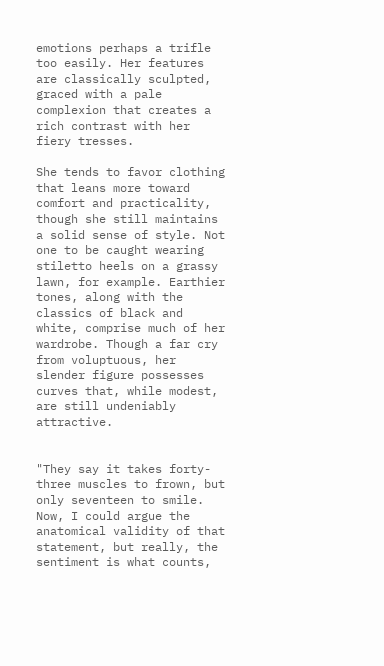emotions perhaps a trifle too easily. Her features are classically sculpted, graced with a pale complexion that creates a rich contrast with her fiery tresses.

She tends to favor clothing that leans more toward comfort and practicality, though she still maintains a solid sense of style. Not one to be caught wearing stiletto heels on a grassy lawn, for example. Earthier tones, along with the classics of black and white, comprise much of her wardrobe. Though a far cry from voluptuous, her slender figure possesses curves that, while modest, are still undeniably attractive.


"They say it takes forty-three muscles to frown, but only seventeen to smile. Now, I could argue the anatomical validity of that statement, but really, the sentiment is what counts,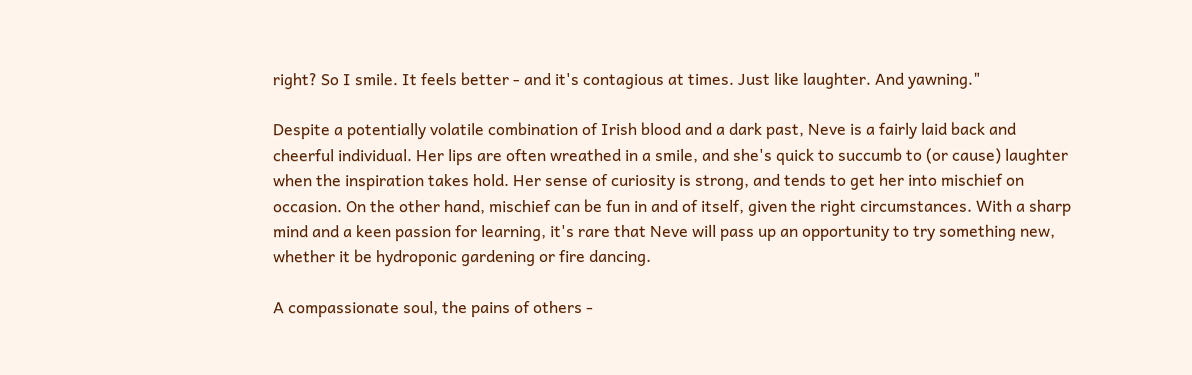right? So I smile. It feels better - and it's contagious at times. Just like laughter. And yawning."

Despite a potentially volatile combination of Irish blood and a dark past, Neve is a fairly laid back and cheerful individual. Her lips are often wreathed in a smile, and she's quick to succumb to (or cause) laughter when the inspiration takes hold. Her sense of curiosity is strong, and tends to get her into mischief on occasion. On the other hand, mischief can be fun in and of itself, given the right circumstances. With a sharp mind and a keen passion for learning, it's rare that Neve will pass up an opportunity to try something new, whether it be hydroponic gardening or fire dancing.

A compassionate soul, the pains of others -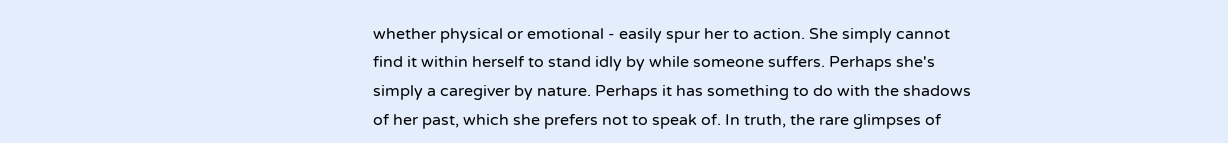whether physical or emotional - easily spur her to action. She simply cannot find it within herself to stand idly by while someone suffers. Perhaps she's simply a caregiver by nature. Perhaps it has something to do with the shadows of her past, which she prefers not to speak of. In truth, the rare glimpses of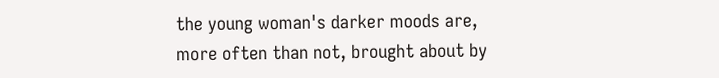the young woman's darker moods are, more often than not, brought about by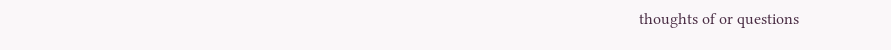thoughts of or questions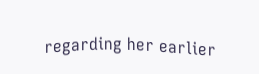regarding her earlier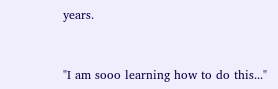years.


"I am sooo learning how to do this..."